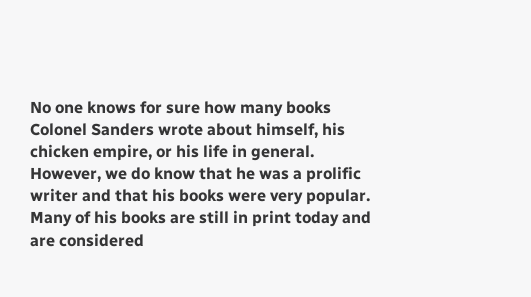No one knows for sure how many books Colonel Sanders wrote about himself, his chicken empire, or his life in general. However, we do know that he was a prolific writer and that his books were very popular. Many of his books are still in print today and are considered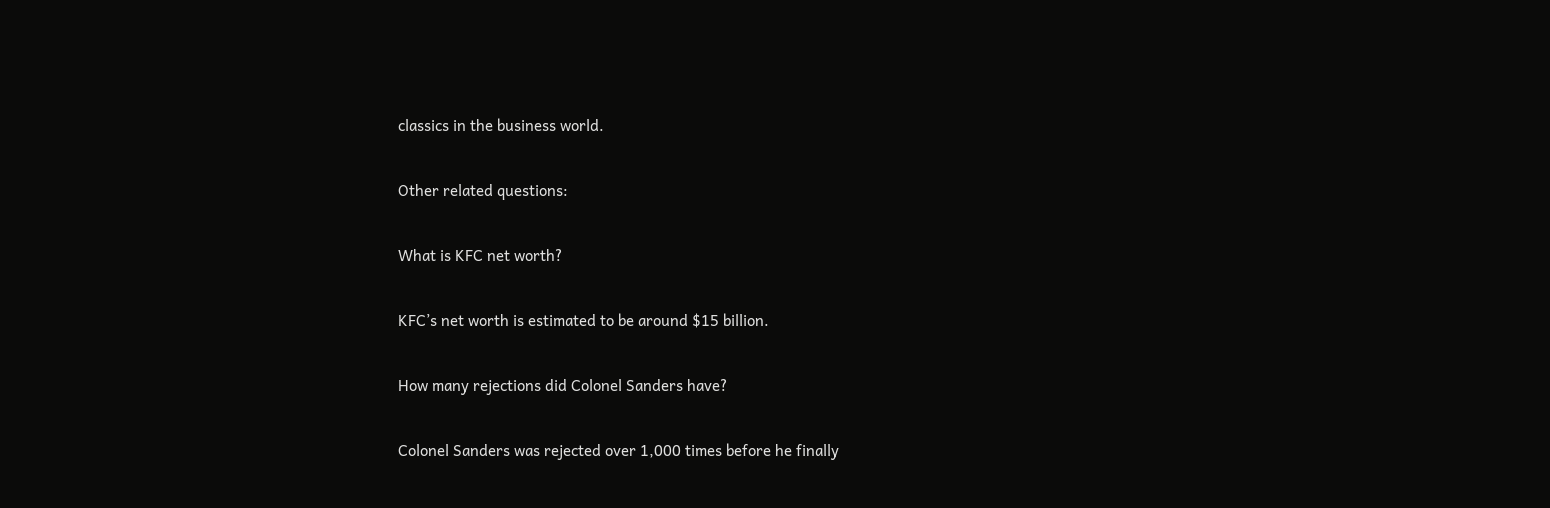classics in the business world.

Other related questions:

What is KFC net worth?

KFC’s net worth is estimated to be around $15 billion.

How many rejections did Colonel Sanders have?

Colonel Sanders was rejected over 1,000 times before he finally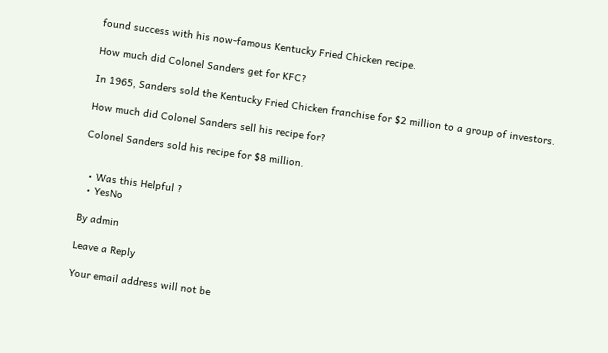found success with his now-famous Kentucky Fried Chicken recipe.

How much did Colonel Sanders get for KFC?

In 1965, Sanders sold the Kentucky Fried Chicken franchise for $2 million to a group of investors.

How much did Colonel Sanders sell his recipe for?

Colonel Sanders sold his recipe for $8 million.


  • Was this Helpful ?
  • YesNo

By admin

Leave a Reply

Your email address will not be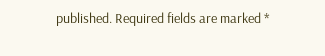published. Required fields are marked *